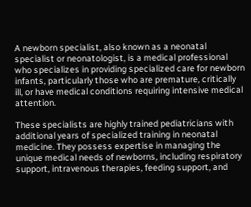A newborn specialist, also known as a neonatal specialist or neonatologist, is a medical professional who specializes in providing specialized care for newborn infants, particularly those who are premature, critically ill, or have medical conditions requiring intensive medical attention.

These specialists are highly trained pediatricians with additional years of specialized training in neonatal medicine. They possess expertise in managing the unique medical needs of newborns, including respiratory support, intravenous therapies, feeding support, and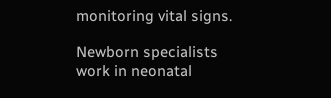monitoring vital signs.

Newborn specialists work in neonatal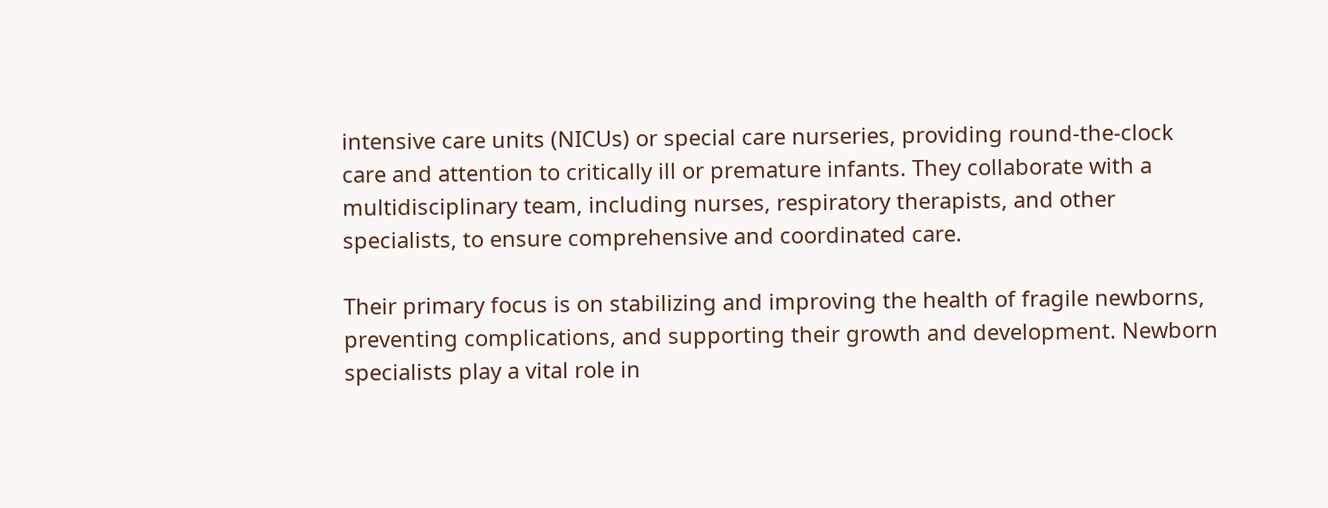intensive care units (NICUs) or special care nurseries, providing round-the-clock care and attention to critically ill or premature infants. They collaborate with a multidisciplinary team, including nurses, respiratory therapists, and other specialists, to ensure comprehensive and coordinated care.

Their primary focus is on stabilizing and improving the health of fragile newborns, preventing complications, and supporting their growth and development. Newborn specialists play a vital role in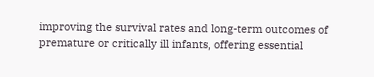improving the survival rates and long-term outcomes of premature or critically ill infants, offering essential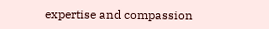expertise and compassion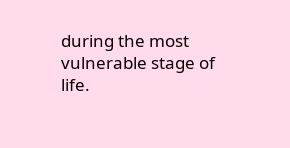during the most vulnerable stage of life.